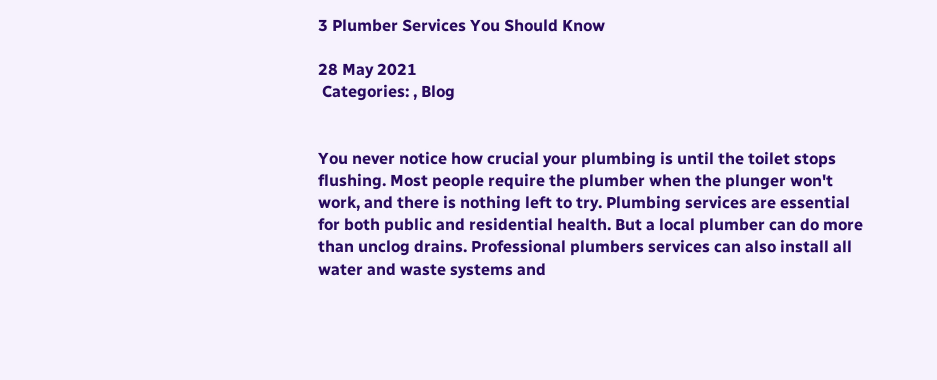3 Plumber Services You Should Know

28 May 2021
 Categories: , Blog


You never notice how crucial your plumbing is until the toilet stops flushing. Most people require the plumber when the plunger won't work, and there is nothing left to try. Plumbing services are essential for both public and residential health. But a local plumber can do more than unclog drains. Professional plumbers services can also install all water and waste systems and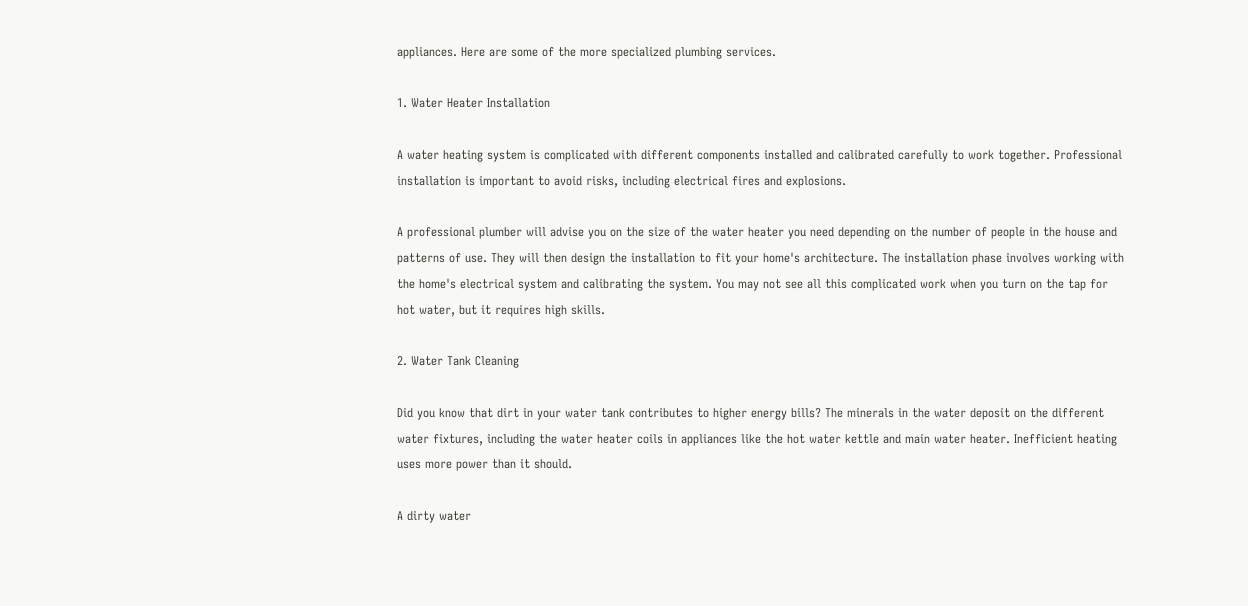appliances. Here are some of the more specialized plumbing services.

1. Water Heater Installation

A water heating system is complicated with different components installed and calibrated carefully to work together. Professional installation is important to avoid risks, including electrical fires and explosions.

A professional plumber will advise you on the size of the water heater you need depending on the number of people in the house and patterns of use. They will then design the installation to fit your home's architecture. The installation phase involves working with the home's electrical system and calibrating the system. You may not see all this complicated work when you turn on the tap for hot water, but it requires high skills.

2. Water Tank Cleaning

Did you know that dirt in your water tank contributes to higher energy bills? The minerals in the water deposit on the different water fixtures, including the water heater coils in appliances like the hot water kettle and main water heater. Inefficient heating uses more power than it should.

A dirty water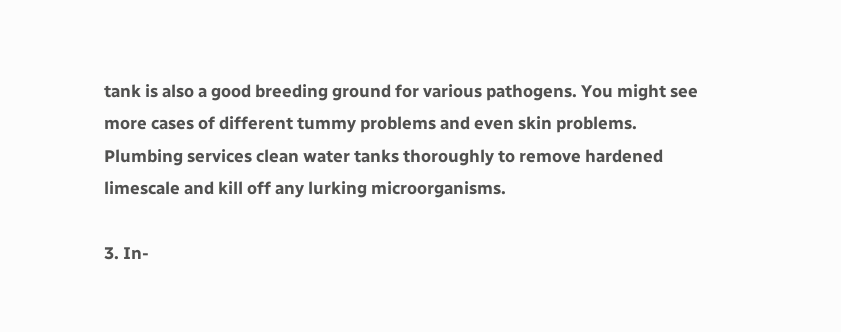tank is also a good breeding ground for various pathogens. You might see more cases of different tummy problems and even skin problems. Plumbing services clean water tanks thoroughly to remove hardened limescale and kill off any lurking microorganisms.

3. In-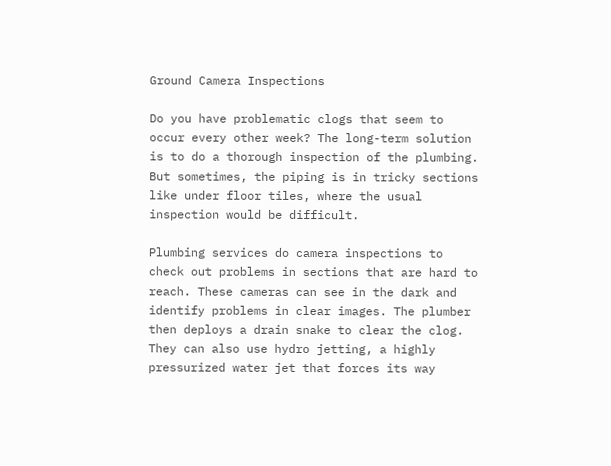Ground Camera Inspections

Do you have problematic clogs that seem to occur every other week? The long-term solution is to do a thorough inspection of the plumbing. But sometimes, the piping is in tricky sections like under floor tiles, where the usual inspection would be difficult.

Plumbing services do camera inspections to check out problems in sections that are hard to reach. These cameras can see in the dark and identify problems in clear images. The plumber then deploys a drain snake to clear the clog. They can also use hydro jetting, a highly pressurized water jet that forces its way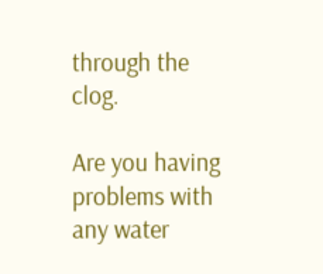through the clog.

Are you having problems with any water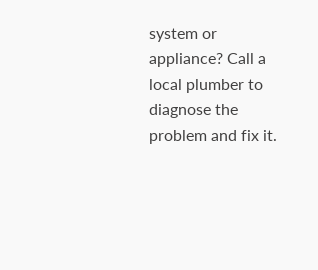system or appliance? Call a local plumber to diagnose the problem and fix it.